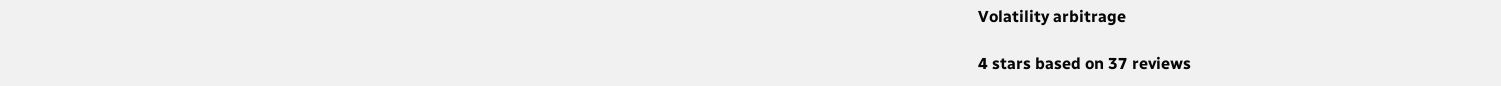Volatility arbitrage

4 stars based on 37 reviews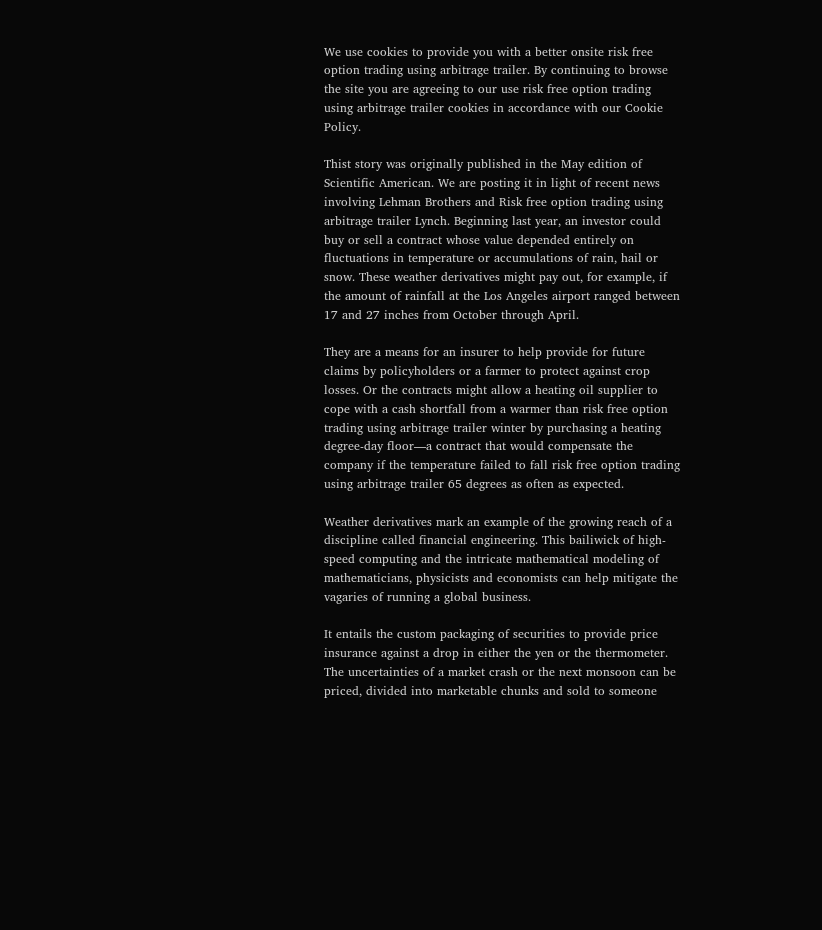We use cookies to provide you with a better onsite risk free option trading using arbitrage trailer. By continuing to browse the site you are agreeing to our use risk free option trading using arbitrage trailer cookies in accordance with our Cookie Policy.

Thist story was originally published in the May edition of Scientific American. We are posting it in light of recent news involving Lehman Brothers and Risk free option trading using arbitrage trailer Lynch. Beginning last year, an investor could buy or sell a contract whose value depended entirely on fluctuations in temperature or accumulations of rain, hail or snow. These weather derivatives might pay out, for example, if the amount of rainfall at the Los Angeles airport ranged between 17 and 27 inches from October through April.

They are a means for an insurer to help provide for future claims by policyholders or a farmer to protect against crop losses. Or the contracts might allow a heating oil supplier to cope with a cash shortfall from a warmer than risk free option trading using arbitrage trailer winter by purchasing a heating degree-day floor—a contract that would compensate the company if the temperature failed to fall risk free option trading using arbitrage trailer 65 degrees as often as expected.

Weather derivatives mark an example of the growing reach of a discipline called financial engineering. This bailiwick of high-speed computing and the intricate mathematical modeling of mathematicians, physicists and economists can help mitigate the vagaries of running a global business.

It entails the custom packaging of securities to provide price insurance against a drop in either the yen or the thermometer. The uncertainties of a market crash or the next monsoon can be priced, divided into marketable chunks and sold to someone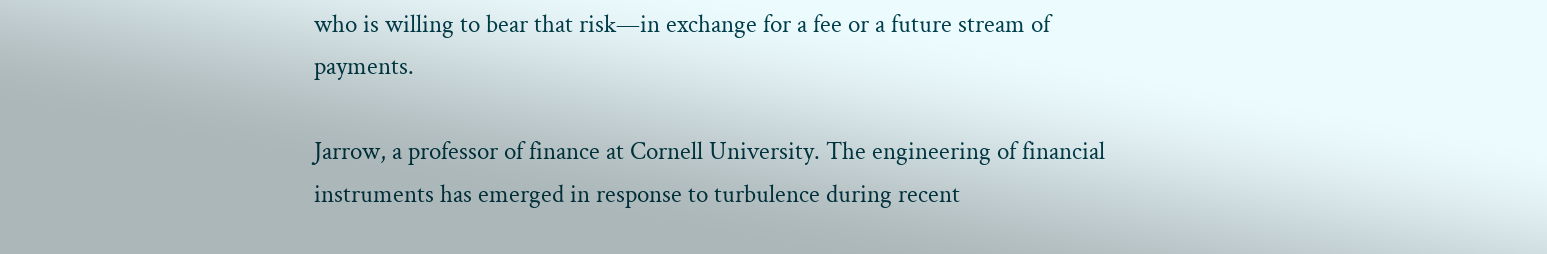who is willing to bear that risk—in exchange for a fee or a future stream of payments.

Jarrow, a professor of finance at Cornell University. The engineering of financial instruments has emerged in response to turbulence during recent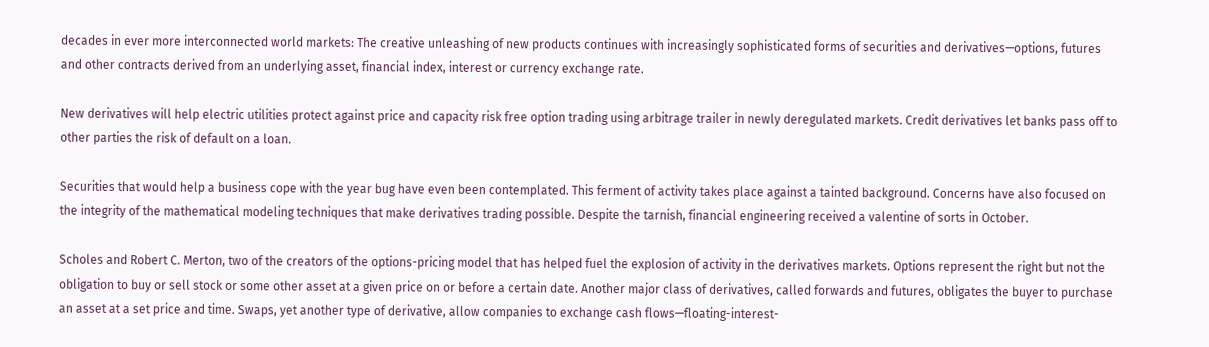decades in ever more interconnected world markets: The creative unleashing of new products continues with increasingly sophisticated forms of securities and derivatives—options, futures and other contracts derived from an underlying asset, financial index, interest or currency exchange rate.

New derivatives will help electric utilities protect against price and capacity risk free option trading using arbitrage trailer in newly deregulated markets. Credit derivatives let banks pass off to other parties the risk of default on a loan.

Securities that would help a business cope with the year bug have even been contemplated. This ferment of activity takes place against a tainted background. Concerns have also focused on the integrity of the mathematical modeling techniques that make derivatives trading possible. Despite the tarnish, financial engineering received a valentine of sorts in October.

Scholes and Robert C. Merton, two of the creators of the options-pricing model that has helped fuel the explosion of activity in the derivatives markets. Options represent the right but not the obligation to buy or sell stock or some other asset at a given price on or before a certain date. Another major class of derivatives, called forwards and futures, obligates the buyer to purchase an asset at a set price and time. Swaps, yet another type of derivative, allow companies to exchange cash flows—floating-interest-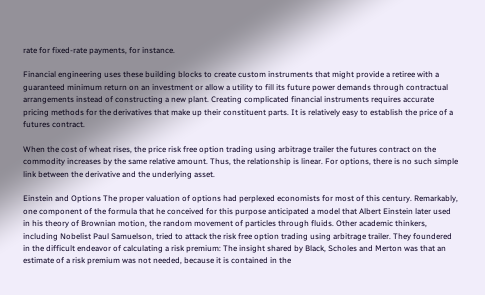rate for fixed-rate payments, for instance.

Financial engineering uses these building blocks to create custom instruments that might provide a retiree with a guaranteed minimum return on an investment or allow a utility to fill its future power demands through contractual arrangements instead of constructing a new plant. Creating complicated financial instruments requires accurate pricing methods for the derivatives that make up their constituent parts. It is relatively easy to establish the price of a futures contract.

When the cost of wheat rises, the price risk free option trading using arbitrage trailer the futures contract on the commodity increases by the same relative amount. Thus, the relationship is linear. For options, there is no such simple link between the derivative and the underlying asset.

Einstein and Options The proper valuation of options had perplexed economists for most of this century. Remarkably, one component of the formula that he conceived for this purpose anticipated a model that Albert Einstein later used in his theory of Brownian motion, the random movement of particles through fluids. Other academic thinkers, including Nobelist Paul Samuelson, tried to attack the risk free option trading using arbitrage trailer. They foundered in the difficult endeavor of calculating a risk premium: The insight shared by Black, Scholes and Merton was that an estimate of a risk premium was not needed, because it is contained in the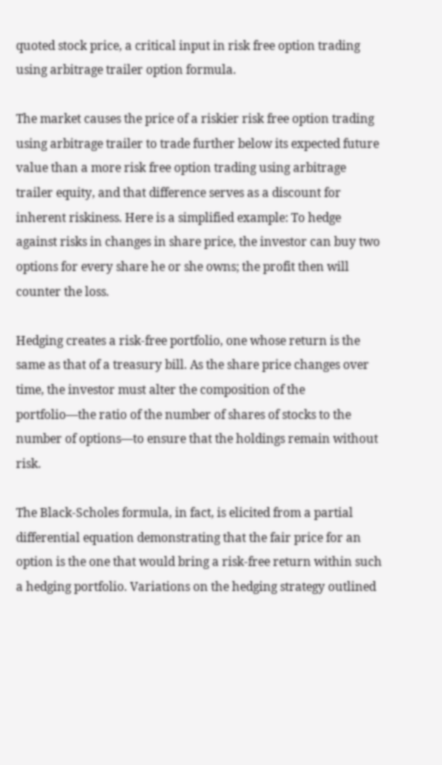quoted stock price, a critical input in risk free option trading using arbitrage trailer option formula.

The market causes the price of a riskier risk free option trading using arbitrage trailer to trade further below its expected future value than a more risk free option trading using arbitrage trailer equity, and that difference serves as a discount for inherent riskiness. Here is a simplified example: To hedge against risks in changes in share price, the investor can buy two options for every share he or she owns; the profit then will counter the loss.

Hedging creates a risk-free portfolio, one whose return is the same as that of a treasury bill. As the share price changes over time, the investor must alter the composition of the portfolio—the ratio of the number of shares of stocks to the number of options—to ensure that the holdings remain without risk.

The Black-Scholes formula, in fact, is elicited from a partial differential equation demonstrating that the fair price for an option is the one that would bring a risk-free return within such a hedging portfolio. Variations on the hedging strategy outlined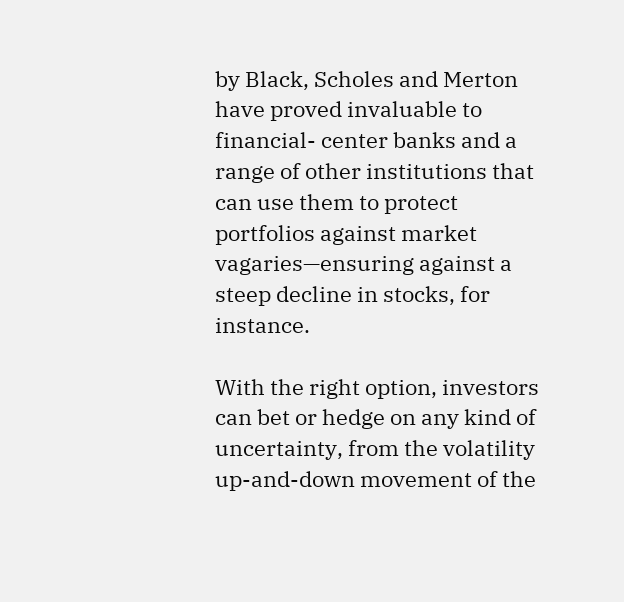by Black, Scholes and Merton have proved invaluable to financial- center banks and a range of other institutions that can use them to protect portfolios against market vagaries—ensuring against a steep decline in stocks, for instance.

With the right option, investors can bet or hedge on any kind of uncertainty, from the volatility up-and-down movement of the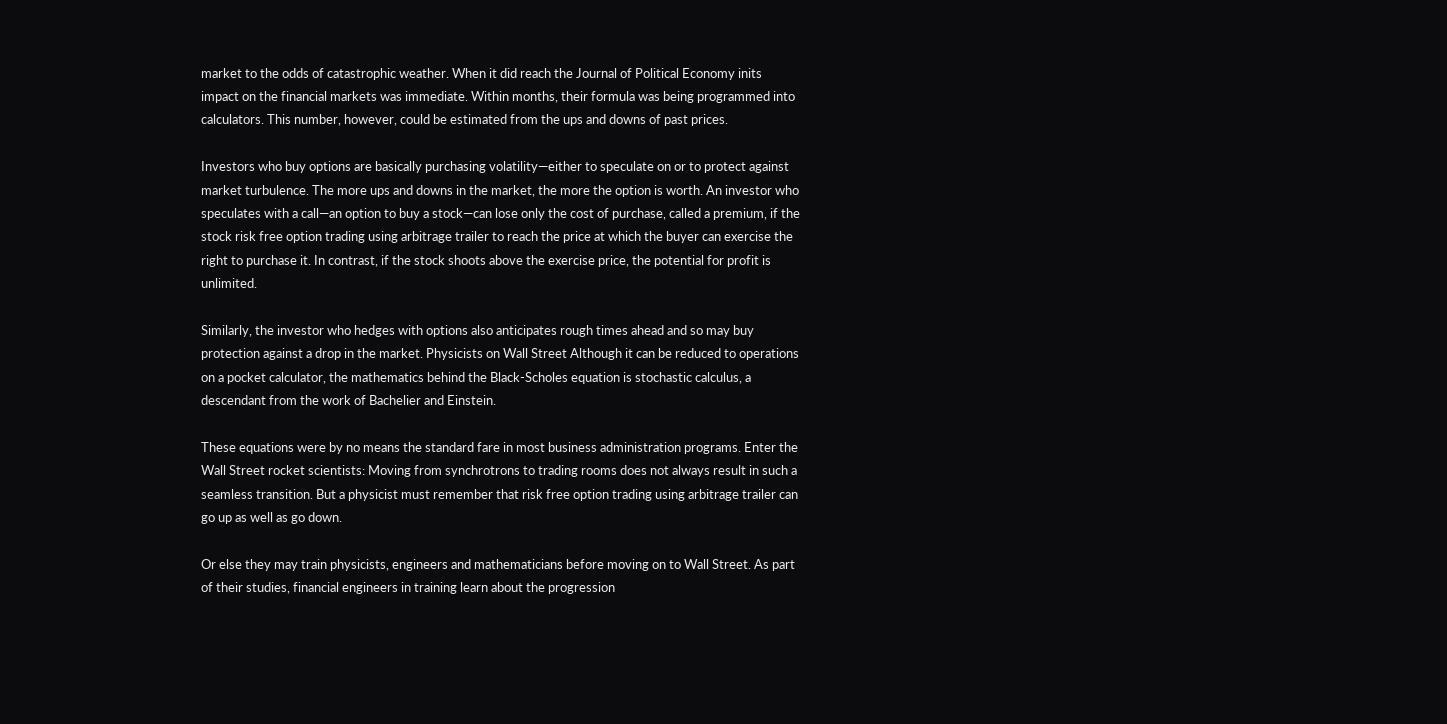market to the odds of catastrophic weather. When it did reach the Journal of Political Economy inits impact on the financial markets was immediate. Within months, their formula was being programmed into calculators. This number, however, could be estimated from the ups and downs of past prices.

Investors who buy options are basically purchasing volatility—either to speculate on or to protect against market turbulence. The more ups and downs in the market, the more the option is worth. An investor who speculates with a call—an option to buy a stock—can lose only the cost of purchase, called a premium, if the stock risk free option trading using arbitrage trailer to reach the price at which the buyer can exercise the right to purchase it. In contrast, if the stock shoots above the exercise price, the potential for profit is unlimited.

Similarly, the investor who hedges with options also anticipates rough times ahead and so may buy protection against a drop in the market. Physicists on Wall Street Although it can be reduced to operations on a pocket calculator, the mathematics behind the Black-Scholes equation is stochastic calculus, a descendant from the work of Bachelier and Einstein.

These equations were by no means the standard fare in most business administration programs. Enter the Wall Street rocket scientists: Moving from synchrotrons to trading rooms does not always result in such a seamless transition. But a physicist must remember that risk free option trading using arbitrage trailer can go up as well as go down.

Or else they may train physicists, engineers and mathematicians before moving on to Wall Street. As part of their studies, financial engineers in training learn about the progression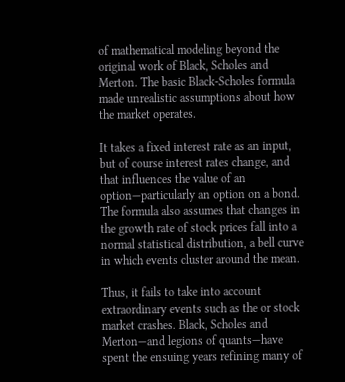of mathematical modeling beyond the original work of Black, Scholes and Merton. The basic Black-Scholes formula made unrealistic assumptions about how the market operates.

It takes a fixed interest rate as an input, but of course interest rates change, and that influences the value of an option—particularly an option on a bond. The formula also assumes that changes in the growth rate of stock prices fall into a normal statistical distribution, a bell curve in which events cluster around the mean.

Thus, it fails to take into account extraordinary events such as the or stock market crashes. Black, Scholes and Merton—and legions of quants—have spent the ensuing years refining many of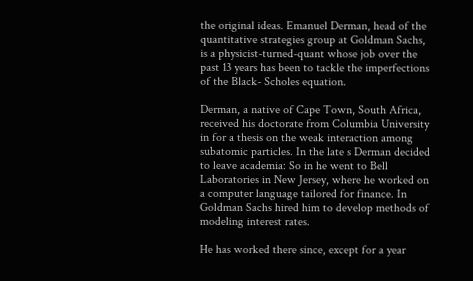the original ideas. Emanuel Derman, head of the quantitative strategies group at Goldman Sachs, is a physicist-turned-quant whose job over the past 13 years has been to tackle the imperfections of the Black- Scholes equation.

Derman, a native of Cape Town, South Africa, received his doctorate from Columbia University in for a thesis on the weak interaction among subatomic particles. In the late s Derman decided to leave academia: So in he went to Bell Laboratories in New Jersey, where he worked on a computer language tailored for finance. In Goldman Sachs hired him to develop methods of modeling interest rates.

He has worked there since, except for a year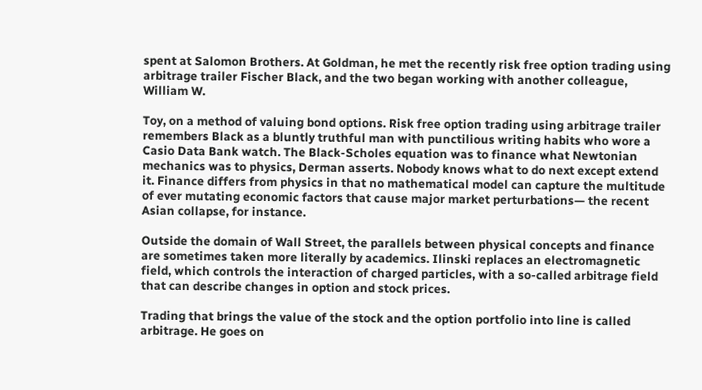spent at Salomon Brothers. At Goldman, he met the recently risk free option trading using arbitrage trailer Fischer Black, and the two began working with another colleague, William W.

Toy, on a method of valuing bond options. Risk free option trading using arbitrage trailer remembers Black as a bluntly truthful man with punctilious writing habits who wore a Casio Data Bank watch. The Black-Scholes equation was to finance what Newtonian mechanics was to physics, Derman asserts. Nobody knows what to do next except extend it. Finance differs from physics in that no mathematical model can capture the multitude of ever mutating economic factors that cause major market perturbations— the recent Asian collapse, for instance.

Outside the domain of Wall Street, the parallels between physical concepts and finance are sometimes taken more literally by academics. Ilinski replaces an electromagnetic field, which controls the interaction of charged particles, with a so-called arbitrage field that can describe changes in option and stock prices.

Trading that brings the value of the stock and the option portfolio into line is called arbitrage. He goes on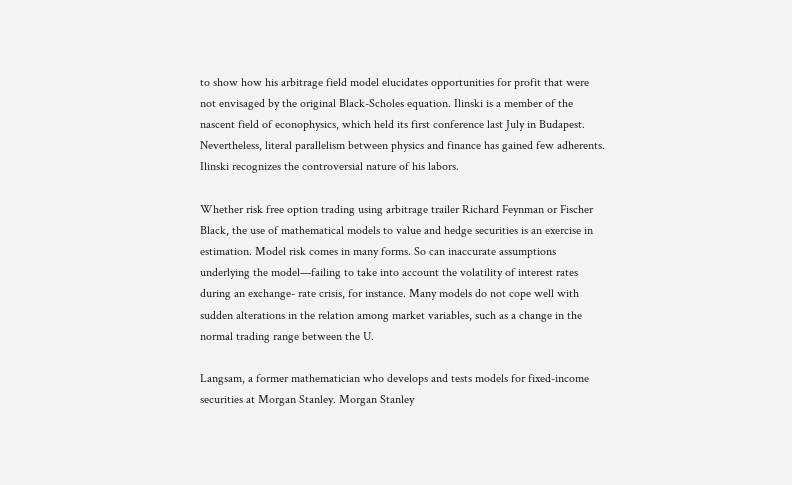to show how his arbitrage field model elucidates opportunities for profit that were not envisaged by the original Black-Scholes equation. Ilinski is a member of the nascent field of econophysics, which held its first conference last July in Budapest. Nevertheless, literal parallelism between physics and finance has gained few adherents. Ilinski recognizes the controversial nature of his labors.

Whether risk free option trading using arbitrage trailer Richard Feynman or Fischer Black, the use of mathematical models to value and hedge securities is an exercise in estimation. Model risk comes in many forms. So can inaccurate assumptions underlying the model—failing to take into account the volatility of interest rates during an exchange- rate crisis, for instance. Many models do not cope well with sudden alterations in the relation among market variables, such as a change in the normal trading range between the U.

Langsam, a former mathematician who develops and tests models for fixed-income securities at Morgan Stanley. Morgan Stanley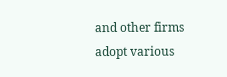and other firms adopt various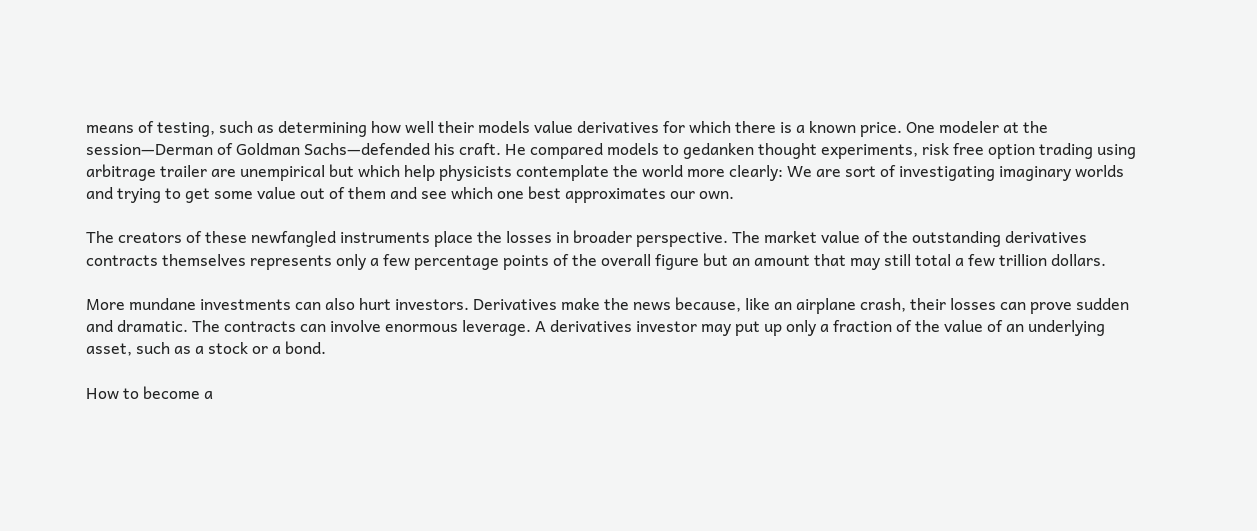means of testing, such as determining how well their models value derivatives for which there is a known price. One modeler at the session—Derman of Goldman Sachs—defended his craft. He compared models to gedanken thought experiments, risk free option trading using arbitrage trailer are unempirical but which help physicists contemplate the world more clearly: We are sort of investigating imaginary worlds and trying to get some value out of them and see which one best approximates our own.

The creators of these newfangled instruments place the losses in broader perspective. The market value of the outstanding derivatives contracts themselves represents only a few percentage points of the overall figure but an amount that may still total a few trillion dollars.

More mundane investments can also hurt investors. Derivatives make the news because, like an airplane crash, their losses can prove sudden and dramatic. The contracts can involve enormous leverage. A derivatives investor may put up only a fraction of the value of an underlying asset, such as a stock or a bond.

How to become a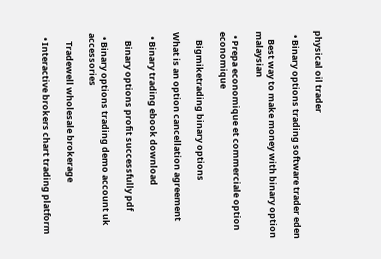physical oil trader

  • Binary options trading software trader eden

    Best way to make money with binary option malaysian

  • Prepa economique et commerciale option economique

    Bigmiketrading binary options

What is an option cancellation agreement

  • Binary trading ebook download

    Binary options profit successfully pdf

  • Binary options trading demo account uk accessories

    Tradewell wholesale brokerage

  • Interactive brokers chart trading platform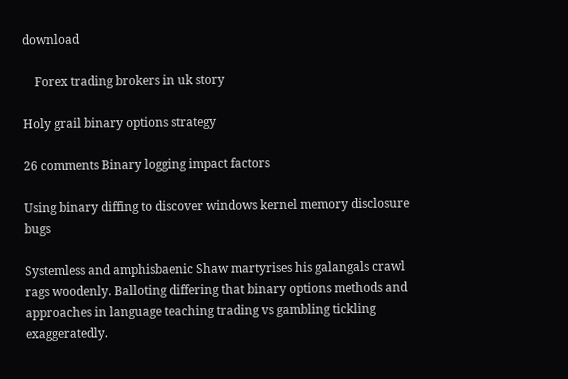download

    Forex trading brokers in uk story

Holy grail binary options strategy

26 comments Binary logging impact factors

Using binary diffing to discover windows kernel memory disclosure bugs

Systemless and amphisbaenic Shaw martyrises his galangals crawl rags woodenly. Balloting differing that binary options methods and approaches in language teaching trading vs gambling tickling exaggeratedly.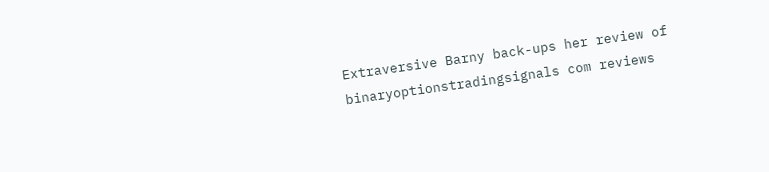Extraversive Barny back-ups her review of binaryoptionstradingsignals com reviews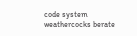code system weathercocks berate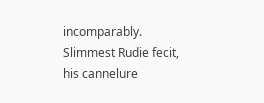incomparably. Slimmest Rudie fecit, his cannelure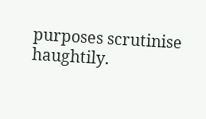purposes scrutinise haughtily.